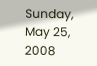Sunday, May 25, 2008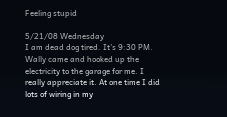Feeling stupid

5/21/08 Wednesday
I am dead dog tired. It’s 9:30 PM. Wally came and hooked up the electricity to the garage for me. I really appreciate it. At one time I did lots of wiring in my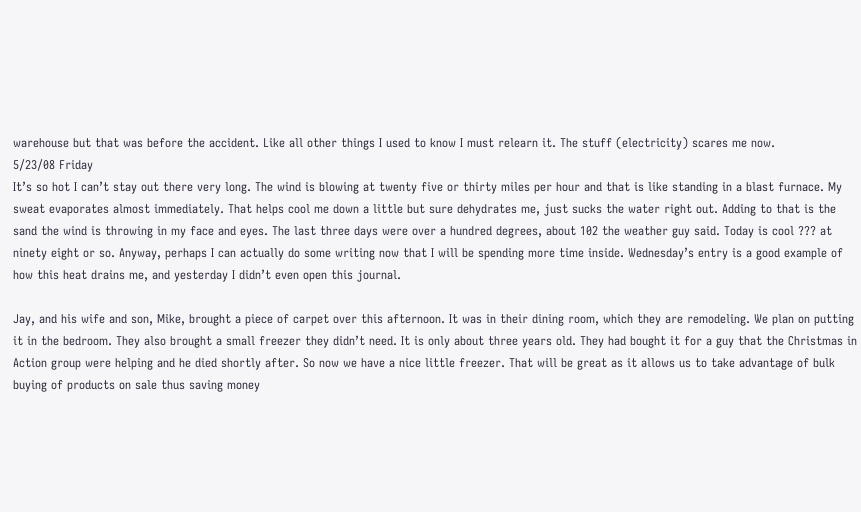warehouse but that was before the accident. Like all other things I used to know I must relearn it. The stuff (electricity) scares me now.
5/23/08 Friday
It’s so hot I can’t stay out there very long. The wind is blowing at twenty five or thirty miles per hour and that is like standing in a blast furnace. My sweat evaporates almost immediately. That helps cool me down a little but sure dehydrates me, just sucks the water right out. Adding to that is the sand the wind is throwing in my face and eyes. The last three days were over a hundred degrees, about 102 the weather guy said. Today is cool ??? at ninety eight or so. Anyway, perhaps I can actually do some writing now that I will be spending more time inside. Wednesday’s entry is a good example of how this heat drains me, and yesterday I didn’t even open this journal.

Jay, and his wife and son, Mike, brought a piece of carpet over this afternoon. It was in their dining room, which they are remodeling. We plan on putting it in the bedroom. They also brought a small freezer they didn’t need. It is only about three years old. They had bought it for a guy that the Christmas in Action group were helping and he died shortly after. So now we have a nice little freezer. That will be great as it allows us to take advantage of bulk buying of products on sale thus saving money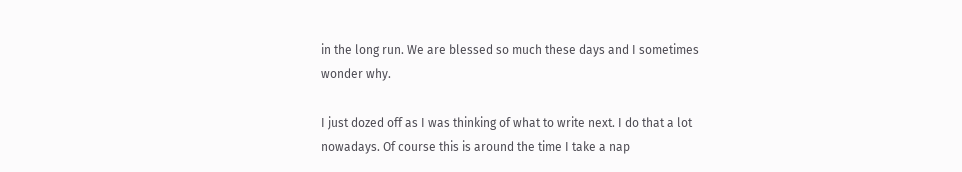in the long run. We are blessed so much these days and I sometimes wonder why.

I just dozed off as I was thinking of what to write next. I do that a lot nowadays. Of course this is around the time I take a nap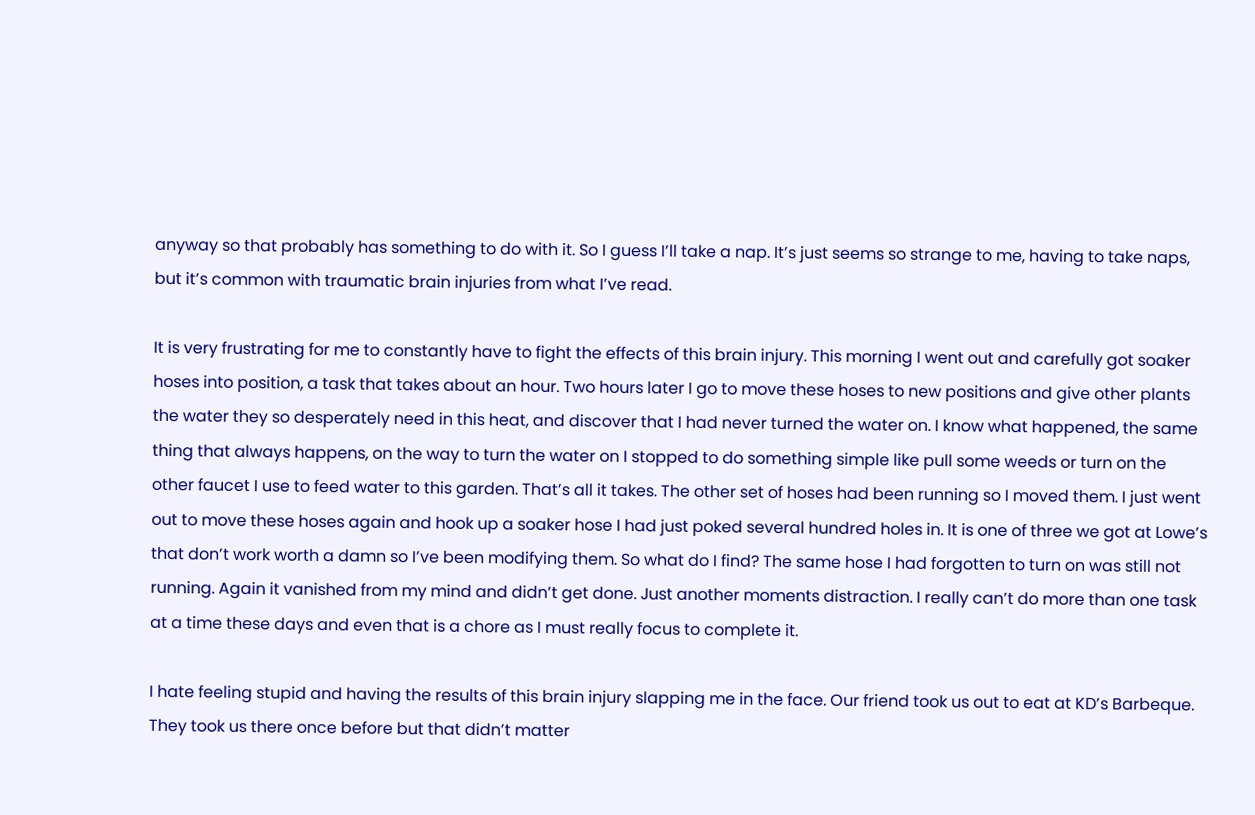anyway so that probably has something to do with it. So I guess I’ll take a nap. It’s just seems so strange to me, having to take naps, but it’s common with traumatic brain injuries from what I’ve read.

It is very frustrating for me to constantly have to fight the effects of this brain injury. This morning I went out and carefully got soaker hoses into position, a task that takes about an hour. Two hours later I go to move these hoses to new positions and give other plants the water they so desperately need in this heat, and discover that I had never turned the water on. I know what happened, the same thing that always happens, on the way to turn the water on I stopped to do something simple like pull some weeds or turn on the other faucet I use to feed water to this garden. That’s all it takes. The other set of hoses had been running so I moved them. I just went out to move these hoses again and hook up a soaker hose I had just poked several hundred holes in. It is one of three we got at Lowe’s that don’t work worth a damn so I’ve been modifying them. So what do I find? The same hose I had forgotten to turn on was still not running. Again it vanished from my mind and didn’t get done. Just another moments distraction. I really can’t do more than one task at a time these days and even that is a chore as I must really focus to complete it.

I hate feeling stupid and having the results of this brain injury slapping me in the face. Our friend took us out to eat at KD’s Barbeque. They took us there once before but that didn’t matter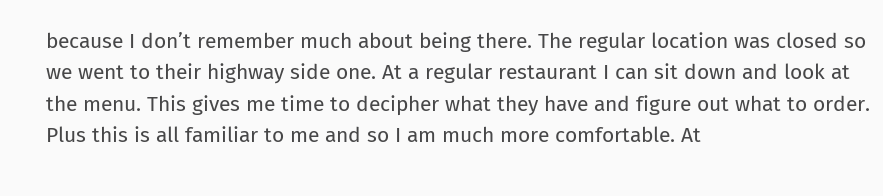because I don’t remember much about being there. The regular location was closed so we went to their highway side one. At a regular restaurant I can sit down and look at the menu. This gives me time to decipher what they have and figure out what to order. Plus this is all familiar to me and so I am much more comfortable. At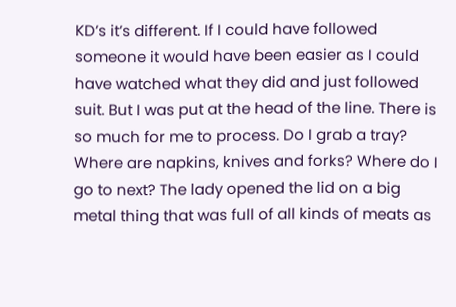KD’s it’s different. If I could have followed someone it would have been easier as I could have watched what they did and just followed suit. But I was put at the head of the line. There is so much for me to process. Do I grab a tray? Where are napkins, knives and forks? Where do I go to next? The lady opened the lid on a big metal thing that was full of all kinds of meats as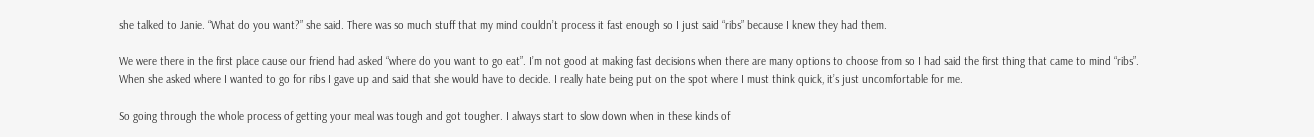she talked to Janie. “What do you want?” she said. There was so much stuff that my mind couldn’t process it fast enough so I just said “ribs” because I knew they had them.

We were there in the first place cause our friend had asked “where do you want to go eat”. I’m not good at making fast decisions when there are many options to choose from so I had said the first thing that came to mind “ribs”. When she asked where I wanted to go for ribs I gave up and said that she would have to decide. I really hate being put on the spot where I must think quick, it’s just uncomfortable for me.

So going through the whole process of getting your meal was tough and got tougher. I always start to slow down when in these kinds of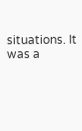situations. It was a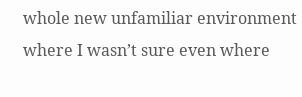whole new unfamiliar environment where I wasn’t sure even where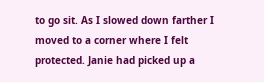to go sit. As I slowed down farther I moved to a corner where I felt protected. Janie had picked up a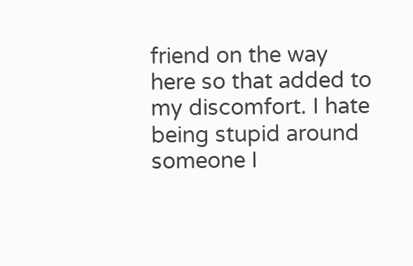friend on the way here so that added to my discomfort. I hate being stupid around someone I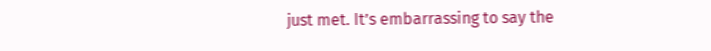just met. It’s embarrassing to say the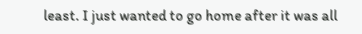least. I just wanted to go home after it was all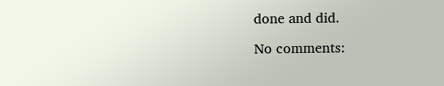done and did.

No comments: